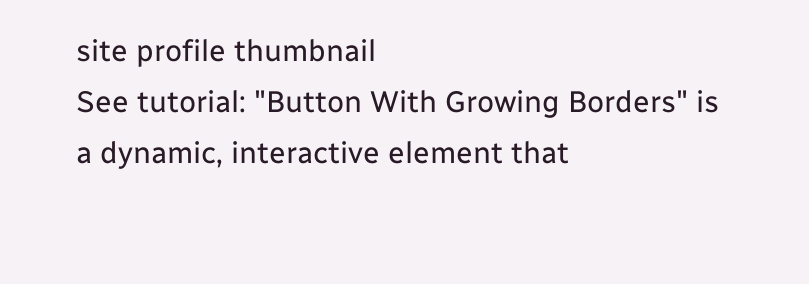site profile thumbnail
See tutorial: "Button With Growing Borders" is a dynamic, interactive element that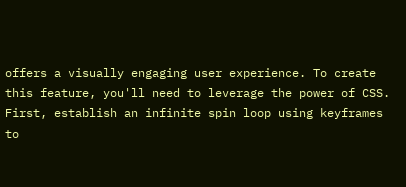offers a visually engaging user experience. To create this feature, you'll need to leverage the power of CSS. First, establish an infinite spin loop using keyframes to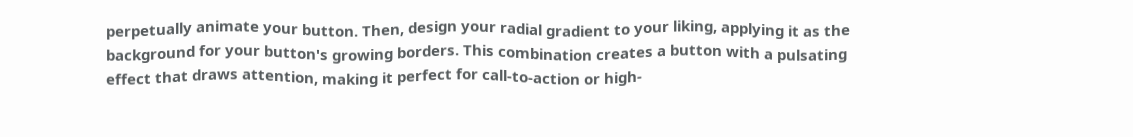perpetually animate your button. Then, design your radial gradient to your liking, applying it as the background for your button's growing borders. This combination creates a button with a pulsating effect that draws attention, making it perfect for call-to-action or high-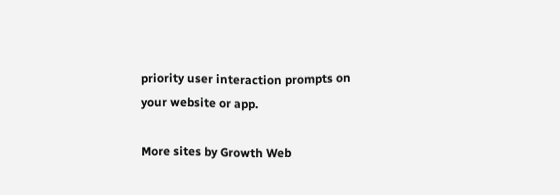priority user interaction prompts on your website or app.

More sites by Growth Web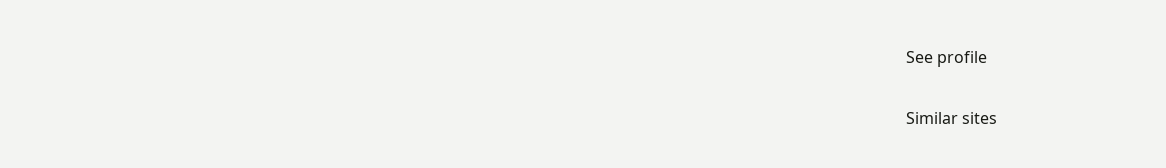See profile

Similar sites